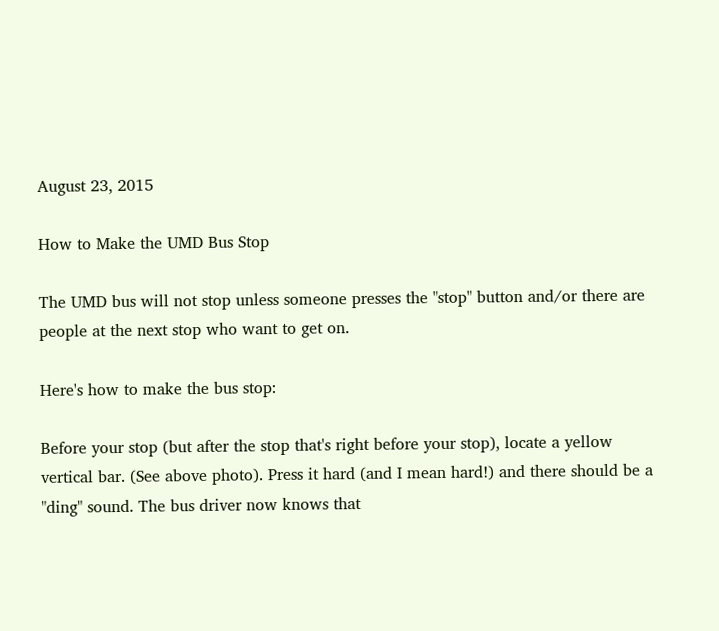August 23, 2015

How to Make the UMD Bus Stop

The UMD bus will not stop unless someone presses the "stop" button and/or there are people at the next stop who want to get on.

Here's how to make the bus stop:

Before your stop (but after the stop that's right before your stop), locate a yellow vertical bar. (See above photo). Press it hard (and I mean hard!) and there should be a "ding" sound. The bus driver now knows that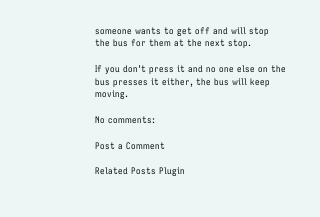someone wants to get off and will stop the bus for them at the next stop.

If you don't press it and no one else on the bus presses it either, the bus will keep moving.

No comments:

Post a Comment

Related Posts Plugin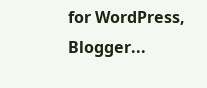for WordPress, Blogger...